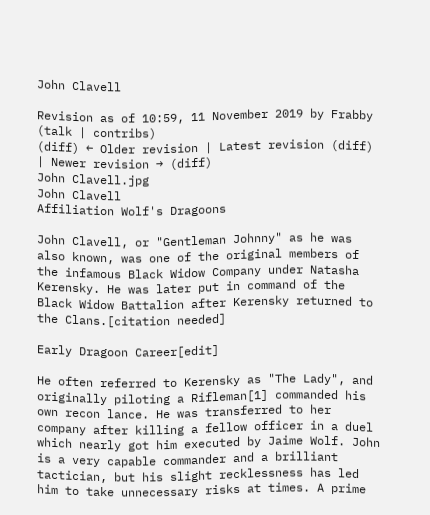John Clavell

Revision as of 10:59, 11 November 2019 by Frabby (talk | contribs)
(diff) ← Older revision | Latest revision (diff) | Newer revision → (diff)
John Clavell.jpg
John Clavell
Affiliation Wolf's Dragoons

John Clavell, or "Gentleman Johnny" as he was also known, was one of the original members of the infamous Black Widow Company under Natasha Kerensky. He was later put in command of the Black Widow Battalion after Kerensky returned to the Clans.[citation needed]

Early Dragoon Career[edit]

He often referred to Kerensky as "The Lady", and originally piloting a Rifleman[1] commanded his own recon lance. He was transferred to her company after killing a fellow officer in a duel which nearly got him executed by Jaime Wolf. John is a very capable commander and a brilliant tactician, but his slight recklessness has led him to take unnecessary risks at times. A prime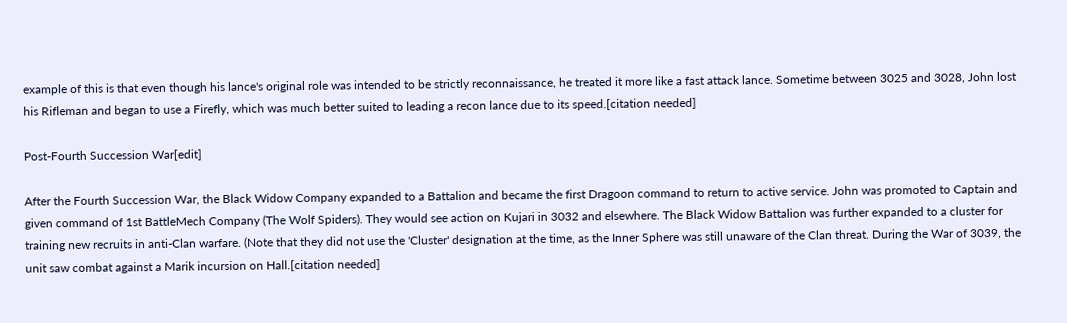example of this is that even though his lance's original role was intended to be strictly reconnaissance, he treated it more like a fast attack lance. Sometime between 3025 and 3028, John lost his Rifleman and began to use a Firefly, which was much better suited to leading a recon lance due to its speed.[citation needed]

Post-Fourth Succession War[edit]

After the Fourth Succession War, the Black Widow Company expanded to a Battalion and became the first Dragoon command to return to active service. John was promoted to Captain and given command of 1st BattleMech Company (The Wolf Spiders). They would see action on Kujari in 3032 and elsewhere. The Black Widow Battalion was further expanded to a cluster for training new recruits in anti-Clan warfare. (Note that they did not use the 'Cluster' designation at the time, as the Inner Sphere was still unaware of the Clan threat. During the War of 3039, the unit saw combat against a Marik incursion on Hall.[citation needed]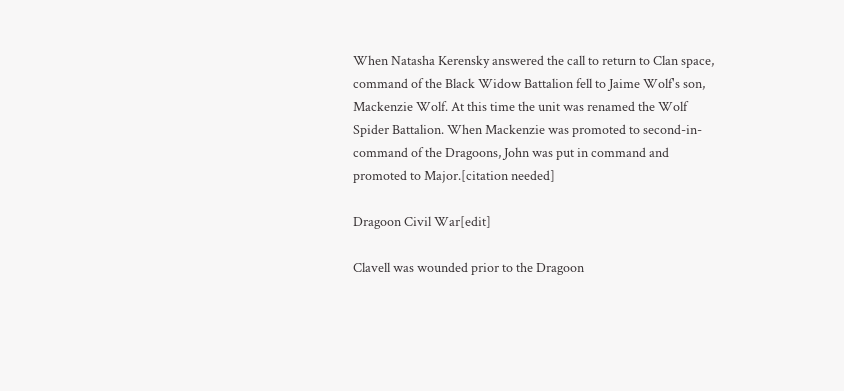When Natasha Kerensky answered the call to return to Clan space, command of the Black Widow Battalion fell to Jaime Wolf's son, Mackenzie Wolf. At this time the unit was renamed the Wolf Spider Battalion. When Mackenzie was promoted to second-in-command of the Dragoons, John was put in command and promoted to Major.[citation needed]

Dragoon Civil War[edit]

Clavell was wounded prior to the Dragoon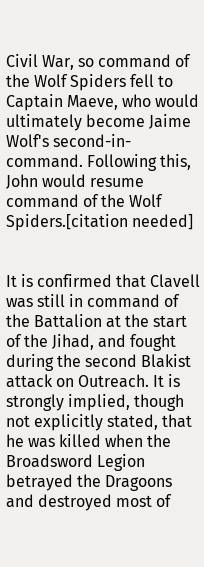Civil War, so command of the Wolf Spiders fell to Captain Maeve, who would ultimately become Jaime Wolf's second-in-command. Following this, John would resume command of the Wolf Spiders.[citation needed]


It is confirmed that Clavell was still in command of the Battalion at the start of the Jihad, and fought during the second Blakist attack on Outreach. It is strongly implied, though not explicitly stated, that he was killed when the Broadsword Legion betrayed the Dragoons and destroyed most of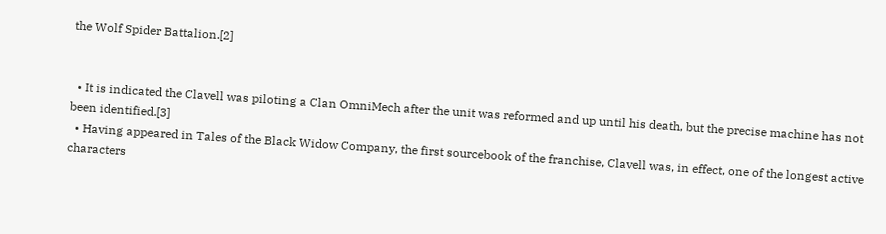the Wolf Spider Battalion.[2]


  • It is indicated the Clavell was piloting a Clan OmniMech after the unit was reformed and up until his death, but the precise machine has not been identified.[3]
  • Having appeared in Tales of the Black Widow Company, the first sourcebook of the franchise, Clavell was, in effect, one of the longest active characters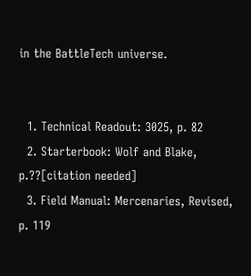in the BattleTech universe.


  1. Technical Readout: 3025, p. 82
  2. Starterbook: Wolf and Blake, p.??[citation needed]
  3. Field Manual: Mercenaries, Revised, p. 119